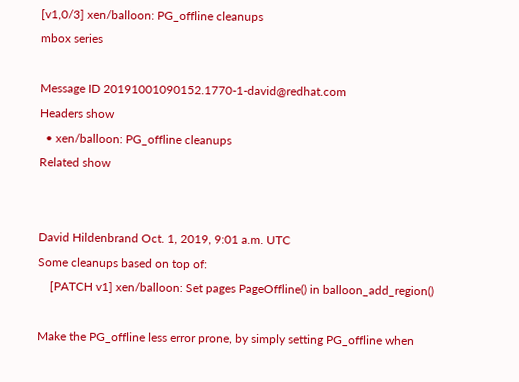[v1,0/3] xen/balloon: PG_offline cleanups
mbox series

Message ID 20191001090152.1770-1-david@redhat.com
Headers show
  • xen/balloon: PG_offline cleanups
Related show


David Hildenbrand Oct. 1, 2019, 9:01 a.m. UTC
Some cleanups based on top of:
    [PATCH v1] xen/balloon: Set pages PageOffline() in balloon_add_region()

Make the PG_offline less error prone, by simply setting PG_offline when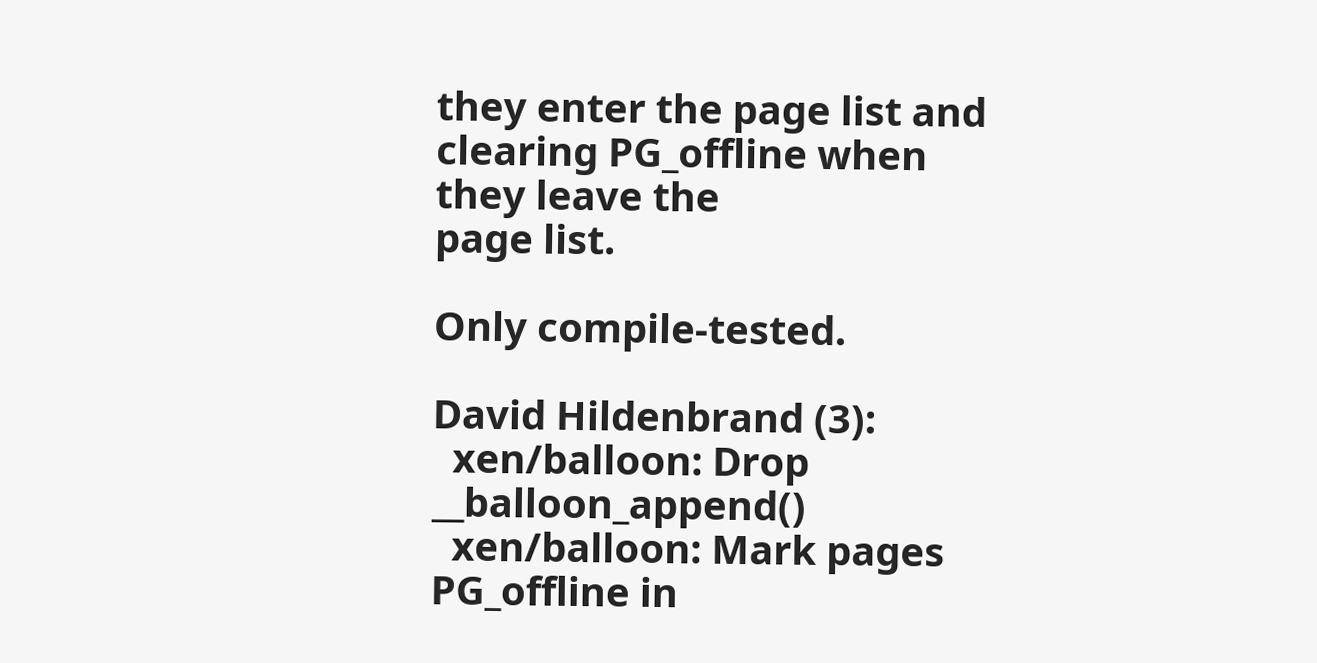they enter the page list and clearing PG_offline when they leave the
page list.

Only compile-tested.

David Hildenbrand (3):
  xen/balloon: Drop __balloon_append()
  xen/balloon: Mark pages PG_offline in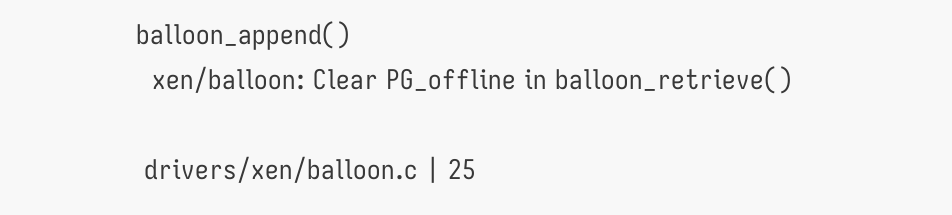balloon_append()
  xen/balloon: Clear PG_offline in balloon_retrieve()

 drivers/xen/balloon.c | 25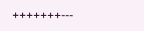+++++++---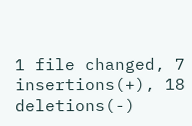1 file changed, 7 insertions(+), 18 deletions(-)